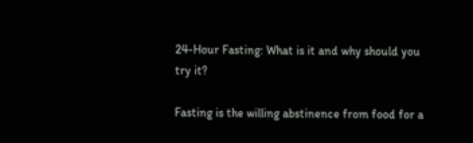24-Hour Fasting: What is it and why should you try it?

Fasting is the willing abstinence from food for a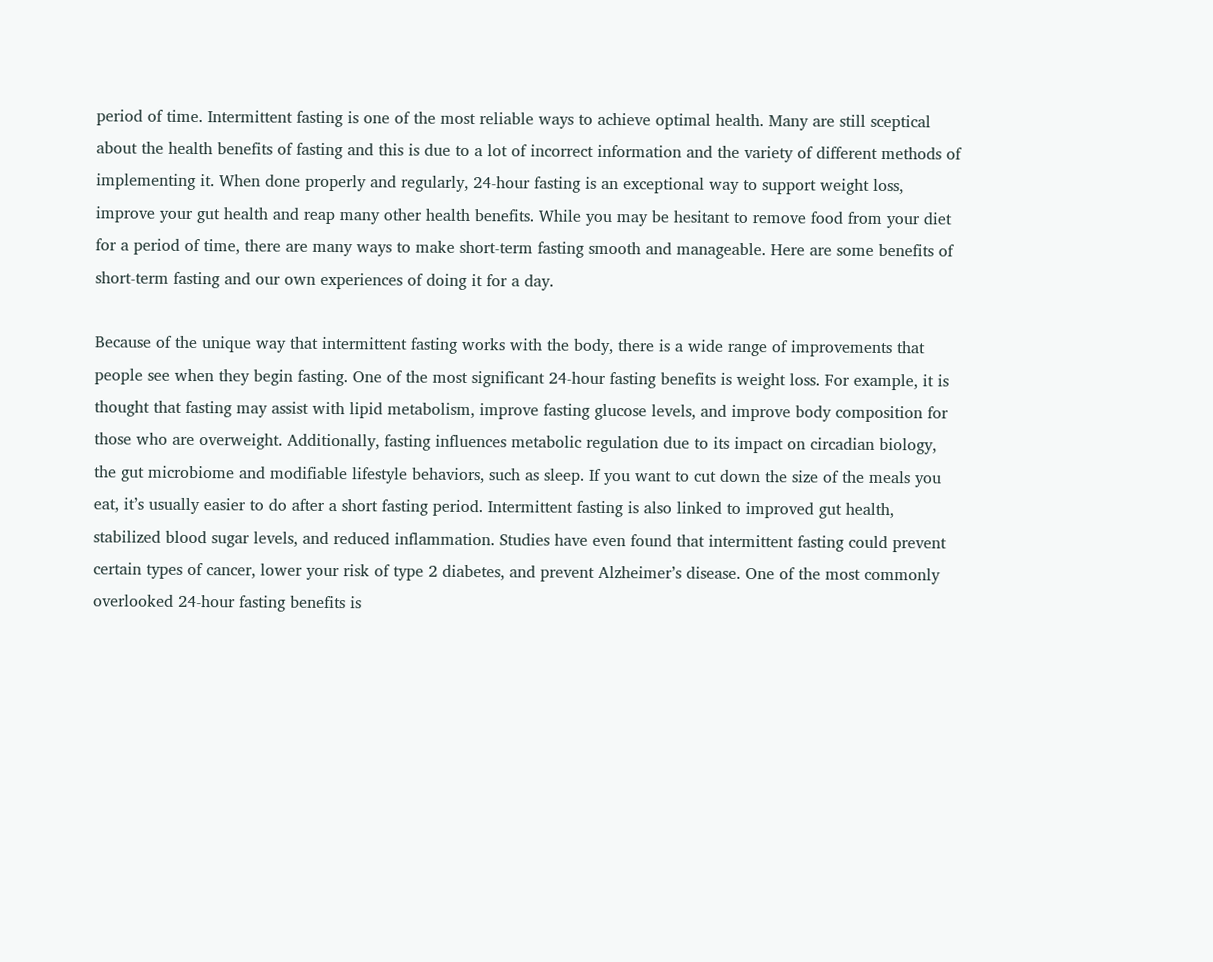period of time. Intermittent fasting is one of the most reliable ways to achieve optimal health. Many are still sceptical about the health benefits of fasting and this is due to a lot of incorrect information and the variety of different methods of implementing it. When done properly and regularly, 24-hour fasting is an exceptional way to support weight loss, improve your gut health and reap many other health benefits. While you may be hesitant to remove food from your diet for a period of time, there are many ways to make short-term fasting smooth and manageable. Here are some benefits of short-term fasting and our own experiences of doing it for a day.

Because of the unique way that intermittent fasting works with the body, there is a wide range of improvements that people see when they begin fasting. One of the most significant 24-hour fasting benefits is weight loss. For example, it is thought that fasting may assist with lipid metabolism, improve fasting glucose levels, and improve body composition for those who are overweight. Additionally, fasting influences metabolic regulation due to its impact on circadian biology, the gut microbiome and modifiable lifestyle behaviors, such as sleep. If you want to cut down the size of the meals you eat, it’s usually easier to do after a short fasting period. Intermittent fasting is also linked to improved gut health, stabilized blood sugar levels, and reduced inflammation. Studies have even found that intermittent fasting could prevent certain types of cancer, lower your risk of type 2 diabetes, and prevent Alzheimer’s disease. One of the most commonly overlooked 24-hour fasting benefits is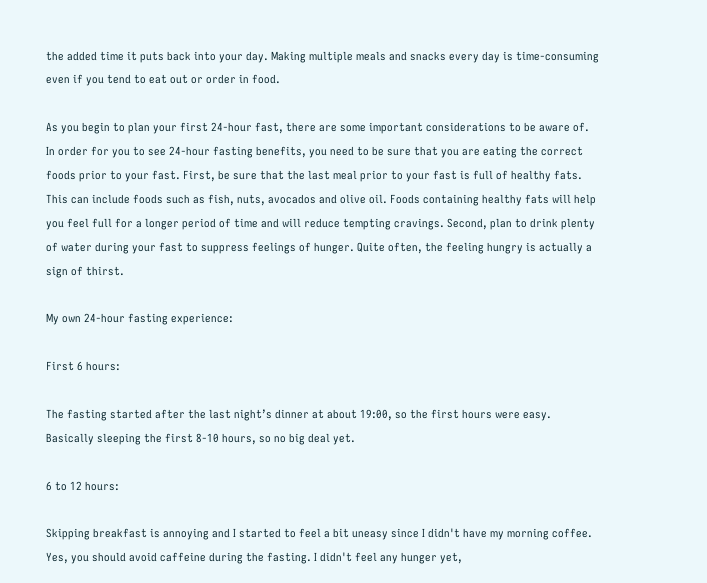the added time it puts back into your day. Making multiple meals and snacks every day is time-consuming even if you tend to eat out or order in food.

As you begin to plan your first 24-hour fast, there are some important considerations to be aware of. In order for you to see 24-hour fasting benefits, you need to be sure that you are eating the correct foods prior to your fast. First, be sure that the last meal prior to your fast is full of healthy fats. This can include foods such as fish, nuts, avocados and olive oil. Foods containing healthy fats will help you feel full for a longer period of time and will reduce tempting cravings. Second, plan to drink plenty of water during your fast to suppress feelings of hunger. Quite often, the feeling hungry is actually a sign of thirst.

My own 24-hour fasting experience:

First 6 hours:

The fasting started after the last night’s dinner at about 19:00, so the first hours were easy. Basically sleeping the first 8-10 hours, so no big deal yet.

6 to 12 hours:

Skipping breakfast is annoying and I started to feel a bit uneasy since I didn't have my morning coffee. Yes, you should avoid caffeine during the fasting. I didn't feel any hunger yet,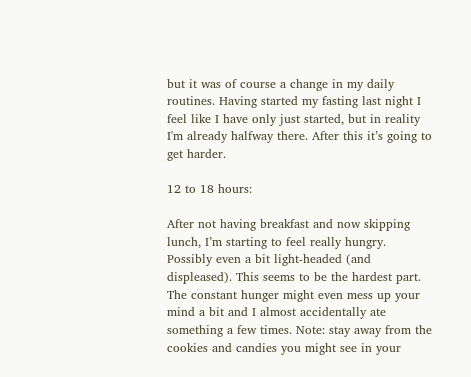but it was of course a change in my daily routines. Having started my fasting last night I feel like I have only just started, but in reality I'm already halfway there. After this it’s going to get harder.

12 to 18 hours:

After not having breakfast and now skipping lunch, I’m starting to feel really hungry. Possibly even a bit light-headed (and displeased). This seems to be the hardest part. The constant hunger might even mess up your mind a bit and I almost accidentally ate something a few times. Note: stay away from the cookies and candies you might see in your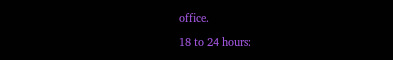office.

18 to 24 hours: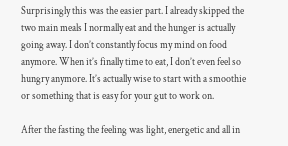Surprisingly this was the easier part. I already skipped the two main meals I normally eat and the hunger is actually going away. I don’t constantly focus my mind on food anymore. When it’s finally time to eat, I don’t even feel so hungry anymore. It’s actually wise to start with a smoothie or something that is easy for your gut to work on.

After the fasting the feeling was light, energetic and all in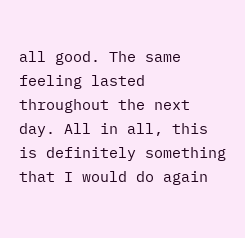all good. The same feeling lasted throughout the next day. All in all, this is definitely something that I would do again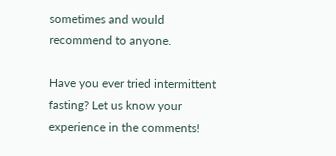sometimes and would recommend to anyone.

Have you ever tried intermittent fasting? Let us know your experience in the comments!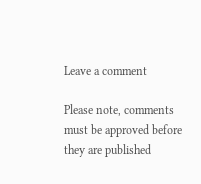Leave a comment

Please note, comments must be approved before they are published